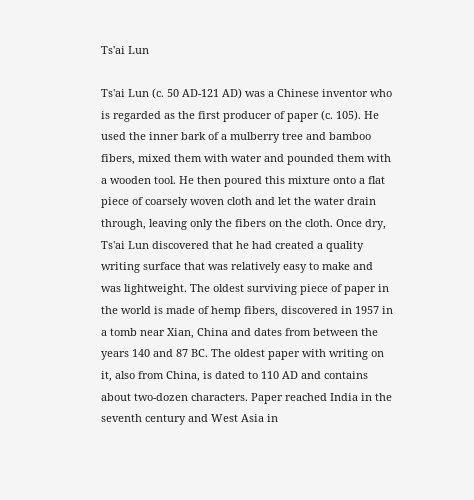Ts'ai Lun

Ts'ai Lun (c. 50 AD-121 AD) was a Chinese inventor who is regarded as the first producer of paper (c. 105). He used the inner bark of a mulberry tree and bamboo fibers, mixed them with water and pounded them with a wooden tool. He then poured this mixture onto a flat piece of coarsely woven cloth and let the water drain through, leaving only the fibers on the cloth. Once dry, Ts'ai Lun discovered that he had created a quality writing surface that was relatively easy to make and was lightweight. The oldest surviving piece of paper in the world is made of hemp fibers, discovered in 1957 in a tomb near Xian, China and dates from between the years 140 and 87 BC. The oldest paper with writing on it, also from China, is dated to 110 AD and contains about two-dozen characters. Paper reached India in the seventh century and West Asia in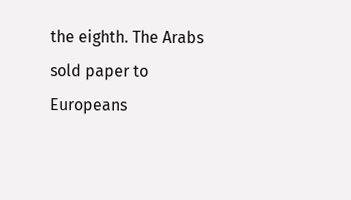the eighth. The Arabs sold paper to Europeans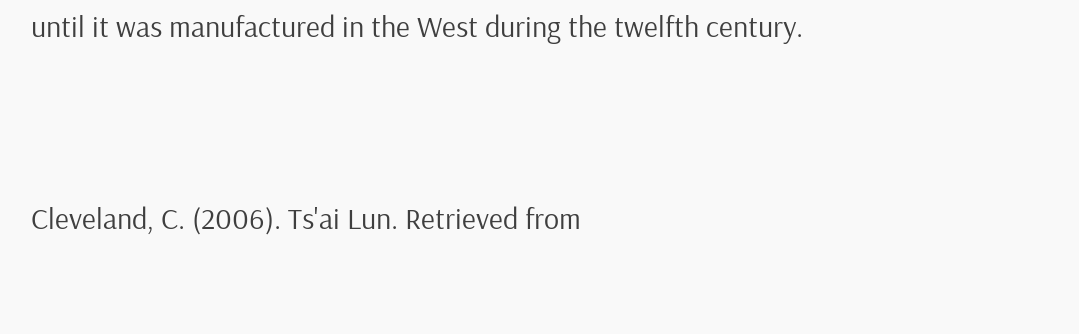until it was manufactured in the West during the twelfth century.



Cleveland, C. (2006). Ts'ai Lun. Retrieved from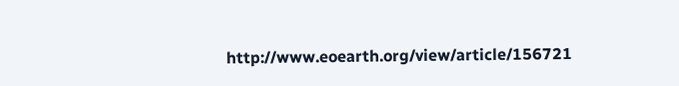http://www.eoearth.org/view/article/156721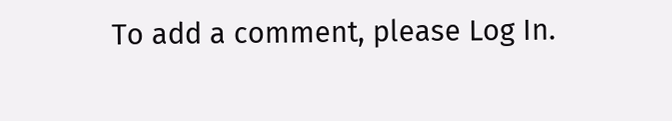To add a comment, please Log In.